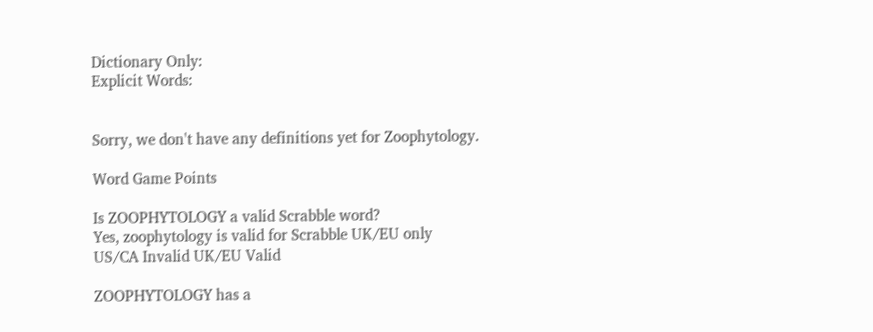Dictionary Only:
Explicit Words:


Sorry, we don't have any definitions yet for Zoophytology.

Word Game Points

Is ZOOPHYTOLOGY a valid Scrabble word?
Yes, zoophytology is valid for Scrabble UK/EU only
US/CA Invalid UK/EU Valid

ZOOPHYTOLOGY has a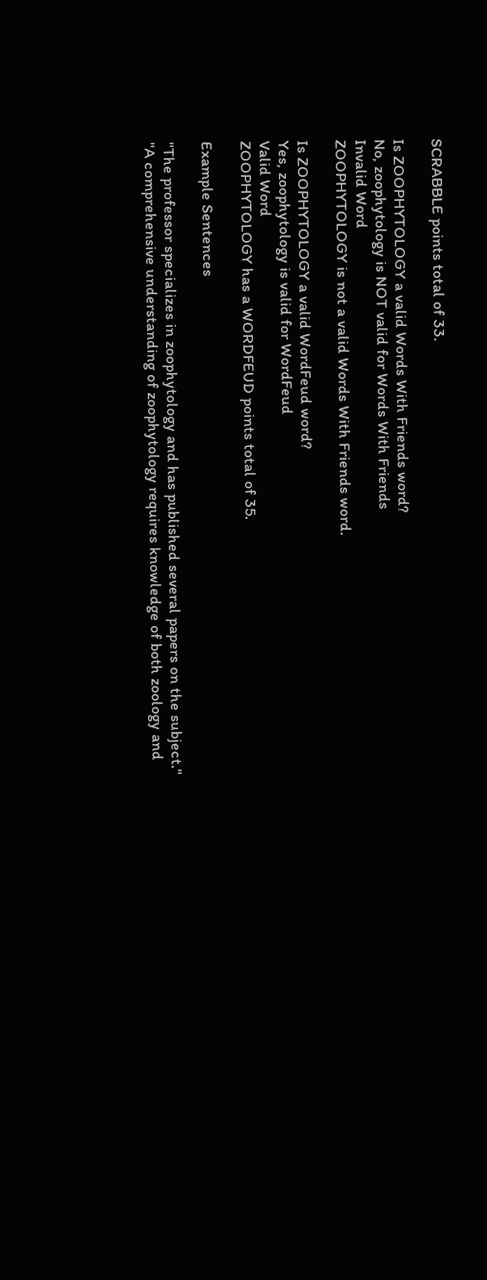SCRABBLE points total of 33.

Is ZOOPHYTOLOGY a valid Words With Friends word?
No, zoophytology is NOT valid for Words With Friends
Invalid Word
ZOOPHYTOLOGY is not a valid Words With Friends word.

Is ZOOPHYTOLOGY a valid WordFeud word?
Yes, zoophytology is valid for WordFeud
Valid Word
ZOOPHYTOLOGY has a WORDFEUD points total of 35.

Example Sentences

"The professor specializes in zoophytology and has published several papers on the subject."
"A comprehensive understanding of zoophytology requires knowledge of both zoology and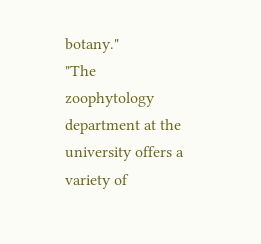botany."
"The zoophytology department at the university offers a variety of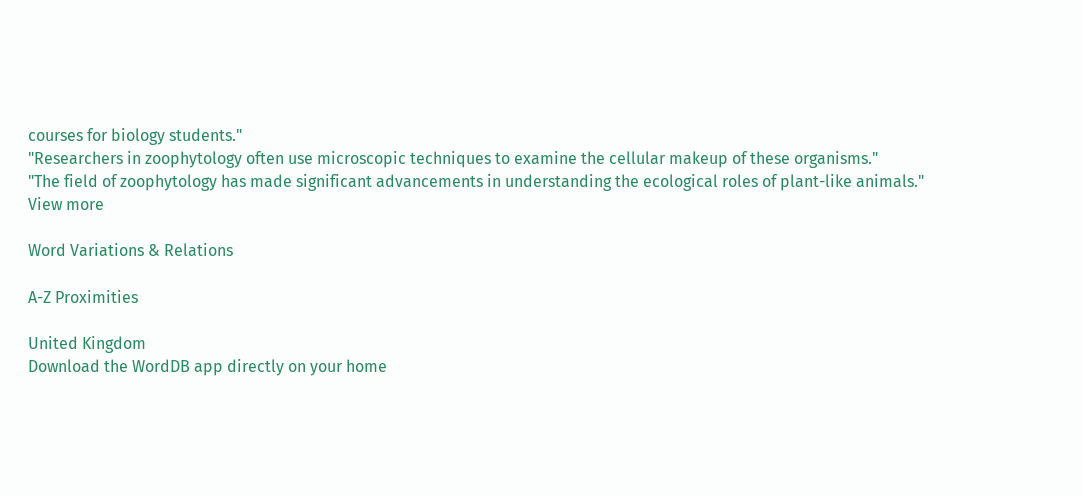courses for biology students."
"Researchers in zoophytology often use microscopic techniques to examine the cellular makeup of these organisms."
"The field of zoophytology has made significant advancements in understanding the ecological roles of plant-like animals."
View more

Word Variations & Relations

A-Z Proximities

United Kingdom
Download the WordDB app directly on your home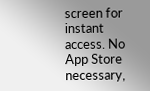screen for instant access. No App Store necessary,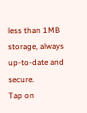less than 1MB storage, always up-to-date and secure.
Tap on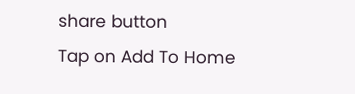share button
Tap on Add To Home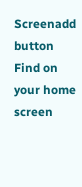Screenadd button
Find on your home screen